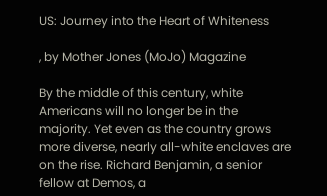US: Journey into the Heart of Whiteness

, by Mother Jones (MoJo) Magazine

By the middle of this century, white Americans will no longer be in the majority. Yet even as the country grows more diverse, nearly all-white enclaves are on the rise. Richard Benjamin, a senior fellow at Demos, a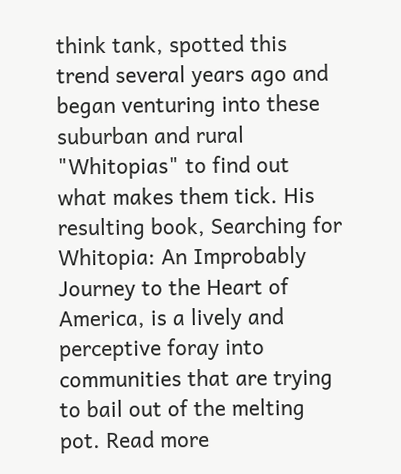think tank, spotted this trend several years ago and began venturing into these suburban and rural "Whitopias" to find out what makes them tick. His resulting book, Searching for Whitopia: An Improbably Journey to the Heart of America, is a lively and perceptive foray into communities that are trying to bail out of the melting pot. Read more